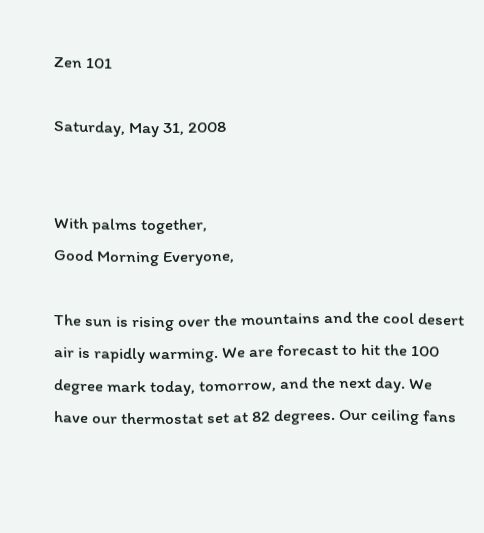Zen 101

Saturday, May 31, 2008


With palms together,
Good Morning Everyone,

The sun is rising over the mountains and the cool desert air is rapidly warming. We are forecast to hit the 100 degree mark today, tomorrow, and the next day. We have our thermostat set at 82 degrees. Our ceiling fans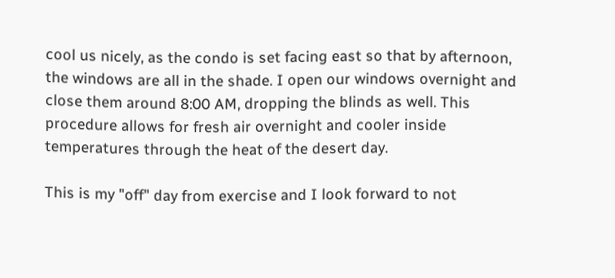cool us nicely, as the condo is set facing east so that by afternoon, the windows are all in the shade. I open our windows overnight and close them around 8:00 AM, dropping the blinds as well. This procedure allows for fresh air overnight and cooler inside temperatures through the heat of the desert day.

This is my "off" day from exercise and I look forward to not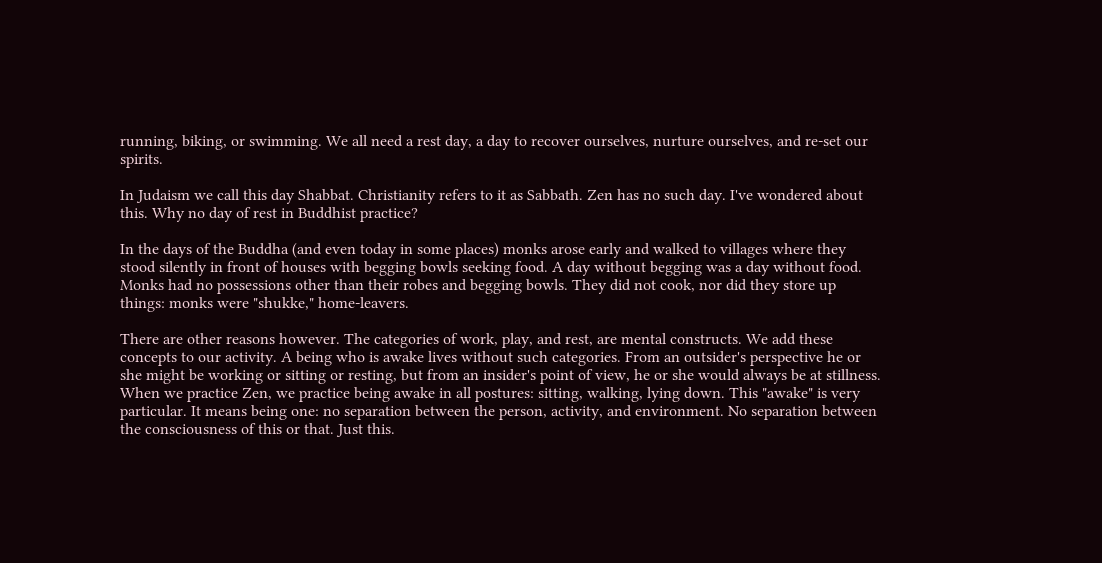running, biking, or swimming. We all need a rest day, a day to recover ourselves, nurture ourselves, and re-set our spirits.

In Judaism we call this day Shabbat. Christianity refers to it as Sabbath. Zen has no such day. I've wondered about this. Why no day of rest in Buddhist practice?

In the days of the Buddha (and even today in some places) monks arose early and walked to villages where they stood silently in front of houses with begging bowls seeking food. A day without begging was a day without food. Monks had no possessions other than their robes and begging bowls. They did not cook, nor did they store up things: monks were "shukke," home-leavers.

There are other reasons however. The categories of work, play, and rest, are mental constructs. We add these concepts to our activity. A being who is awake lives without such categories. From an outsider's perspective he or she might be working or sitting or resting, but from an insider's point of view, he or she would always be at stillness. When we practice Zen, we practice being awake in all postures: sitting, walking, lying down. This "awake" is very particular. It means being one: no separation between the person, activity, and environment. No separation between the consciousness of this or that. Just this.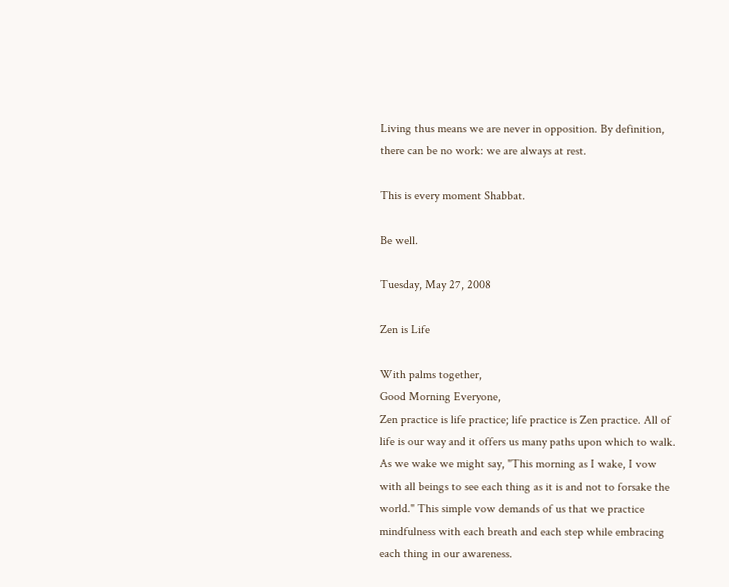Living thus means we are never in opposition. By definition, there can be no work: we are always at rest.

This is every moment Shabbat.

Be well.

Tuesday, May 27, 2008

Zen is Life

With palms together,
Good Morning Everyone,
Zen practice is life practice; life practice is Zen practice. All of life is our way and it offers us many paths upon which to walk. As we wake we might say, "This morning as I wake, I vow with all beings to see each thing as it is and not to forsake the world." This simple vow demands of us that we practice mindfulness with each breath and each step while embracing each thing in our awareness.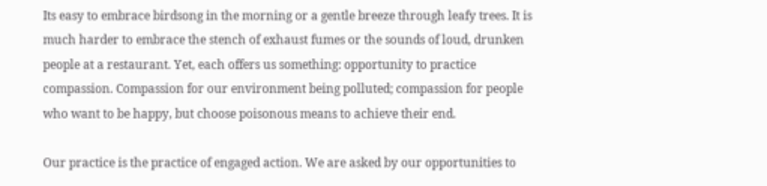Its easy to embrace birdsong in the morning or a gentle breeze through leafy trees. It is much harder to embrace the stench of exhaust fumes or the sounds of loud, drunken people at a restaurant. Yet, each offers us something: opportunity to practice compassion. Compassion for our environment being polluted; compassion for people who want to be happy, but choose poisonous means to achieve their end.

Our practice is the practice of engaged action. We are asked by our opportunities to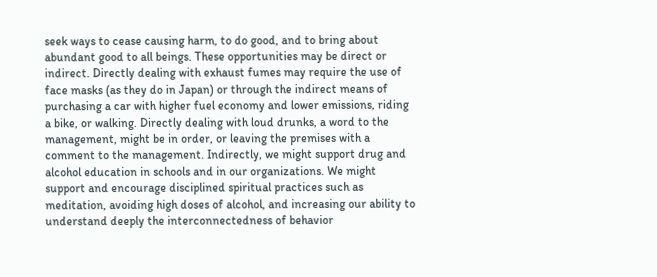seek ways to cease causing harm, to do good, and to bring about abundant good to all beings. These opportunities may be direct or indirect. Directly dealing with exhaust fumes may require the use of face masks (as they do in Japan) or through the indirect means of purchasing a car with higher fuel economy and lower emissions, riding a bike, or walking. Directly dealing with loud drunks, a word to the management, might be in order, or leaving the premises with a comment to the management. Indirectly, we might support drug and alcohol education in schools and in our organizations. We might support and encourage disciplined spiritual practices such as meditation, avoiding high doses of alcohol, and increasing our ability to understand deeply the interconnectedness of behavior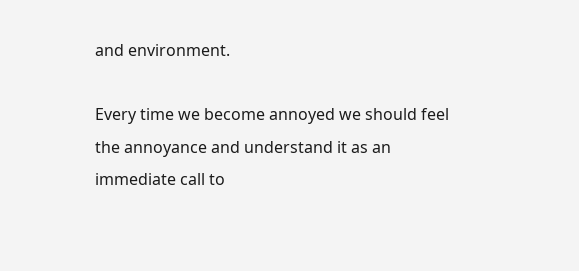and environment.

Every time we become annoyed we should feel the annoyance and understand it as an immediate call to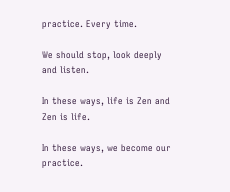practice. Every time.

We should stop, look deeply and listen.

In these ways, life is Zen and Zen is life.

In these ways, we become our practice.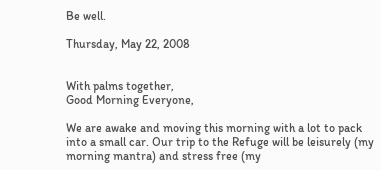Be well.

Thursday, May 22, 2008


With palms together,
Good Morning Everyone,

We are awake and moving this morning with a lot to pack into a small car. Our trip to the Refuge will be leisurely (my morning mantra) and stress free (my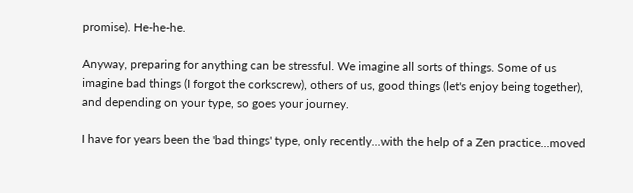promise). He-he-he.

Anyway, preparing for anything can be stressful. We imagine all sorts of things. Some of us imagine bad things (I forgot the corkscrew), others of us, good things (let's enjoy being together), and depending on your type, so goes your journey.

I have for years been the 'bad things' type, only recently...with the help of a Zen practice...moved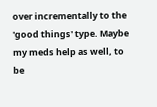over incrementally to the 'good things' type. Maybe my meds help as well, to be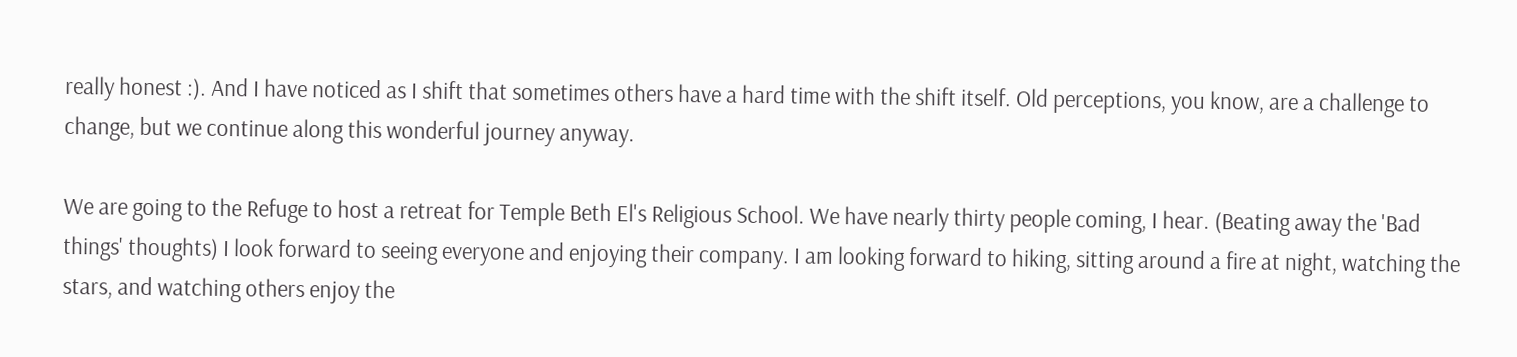really honest :). And I have noticed as I shift that sometimes others have a hard time with the shift itself. Old perceptions, you know, are a challenge to change, but we continue along this wonderful journey anyway.

We are going to the Refuge to host a retreat for Temple Beth El's Religious School. We have nearly thirty people coming, I hear. (Beating away the 'Bad things' thoughts) I look forward to seeing everyone and enjoying their company. I am looking forward to hiking, sitting around a fire at night, watching the stars, and watching others enjoy the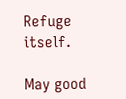Refuge itself.

May good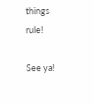things rule!

See ya!